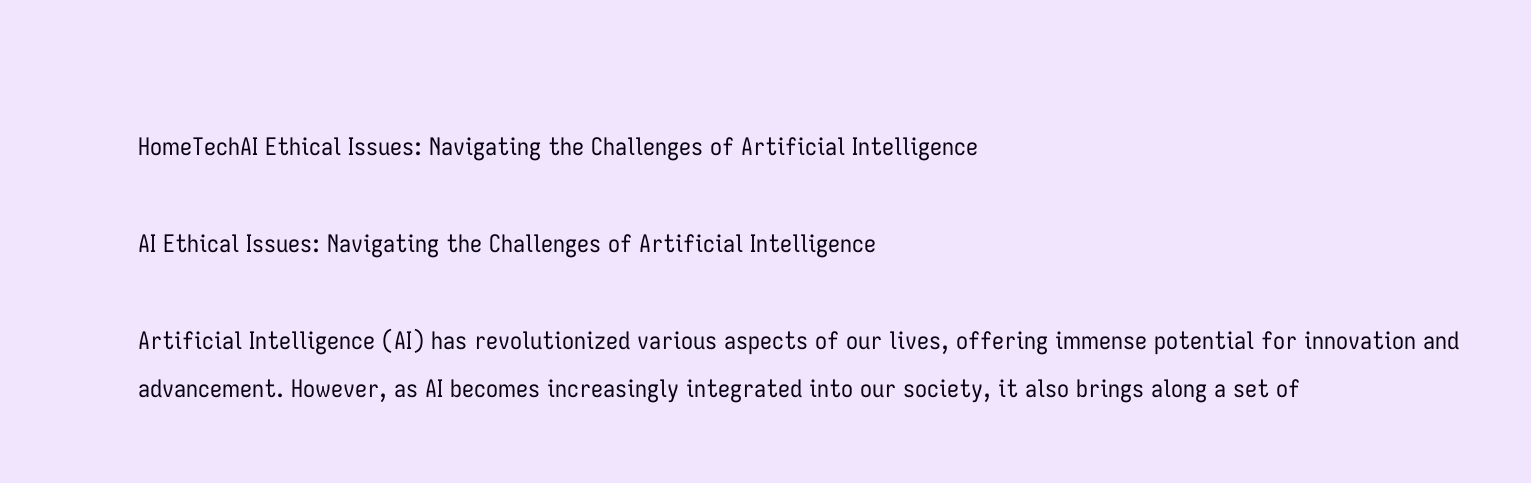HomeTechAI Ethical Issues: Navigating the Challenges of Artificial Intelligence

AI Ethical Issues: Navigating the Challenges of Artificial Intelligence

Artificial Intelligence (AI) has revolutionized various aspects of our lives, offering immense potential for innovation and advancement. However, as AI becomes increasingly integrated into our society, it also brings along a set of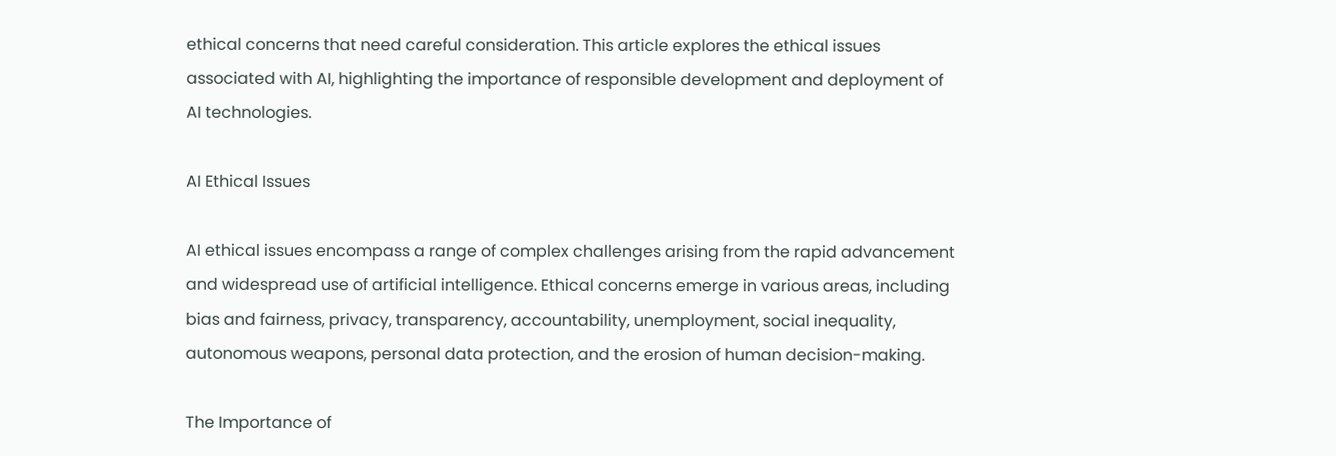ethical concerns that need careful consideration. This article explores the ethical issues associated with AI, highlighting the importance of responsible development and deployment of AI technologies.

AI Ethical Issues

AI ethical issues encompass a range of complex challenges arising from the rapid advancement and widespread use of artificial intelligence. Ethical concerns emerge in various areas, including bias and fairness, privacy, transparency, accountability, unemployment, social inequality, autonomous weapons, personal data protection, and the erosion of human decision-making.

The Importance of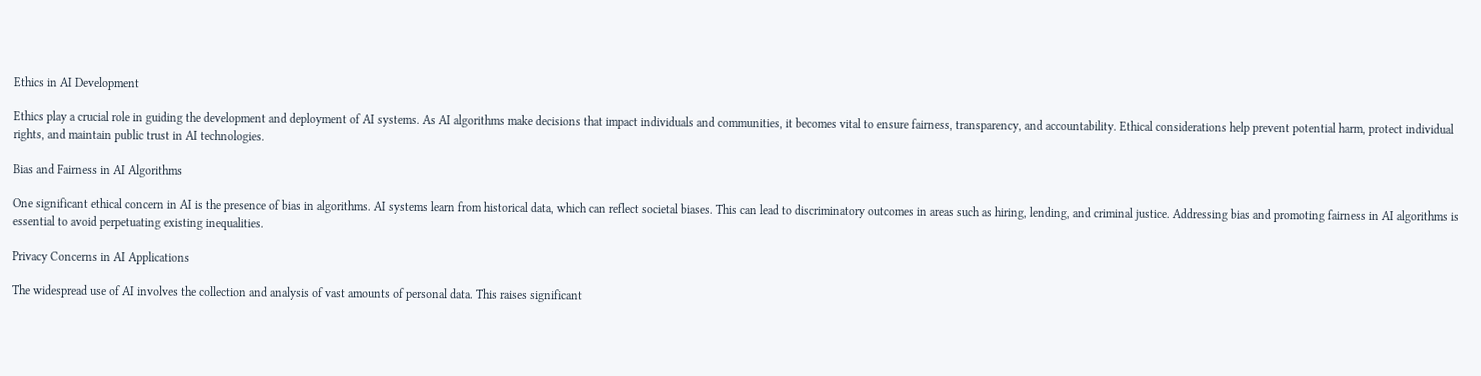Ethics in AI Development

Ethics play a crucial role in guiding the development and deployment of AI systems. As AI algorithms make decisions that impact individuals and communities, it becomes vital to ensure fairness, transparency, and accountability. Ethical considerations help prevent potential harm, protect individual rights, and maintain public trust in AI technologies.

Bias and Fairness in AI Algorithms

One significant ethical concern in AI is the presence of bias in algorithms. AI systems learn from historical data, which can reflect societal biases. This can lead to discriminatory outcomes in areas such as hiring, lending, and criminal justice. Addressing bias and promoting fairness in AI algorithms is essential to avoid perpetuating existing inequalities.

Privacy Concerns in AI Applications

The widespread use of AI involves the collection and analysis of vast amounts of personal data. This raises significant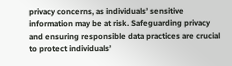privacy concerns, as individuals’ sensitive information may be at risk. Safeguarding privacy and ensuring responsible data practices are crucial to protect individuals’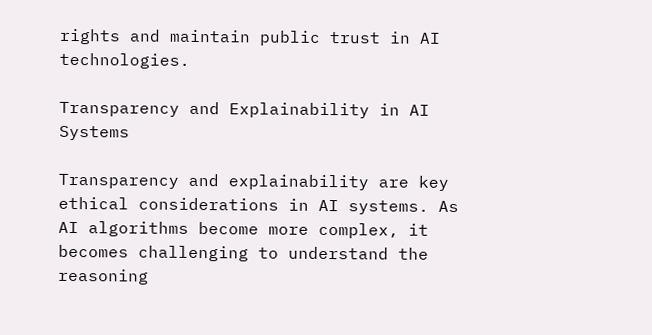rights and maintain public trust in AI technologies.

Transparency and Explainability in AI Systems

Transparency and explainability are key ethical considerations in AI systems. As AI algorithms become more complex, it becomes challenging to understand the reasoning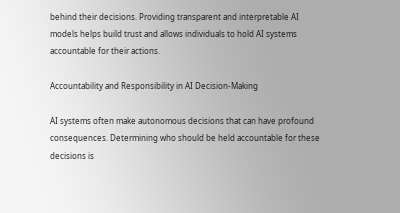behind their decisions. Providing transparent and interpretable AI models helps build trust and allows individuals to hold AI systems accountable for their actions.

Accountability and Responsibility in AI Decision-Making

AI systems often make autonomous decisions that can have profound consequences. Determining who should be held accountable for these decisions is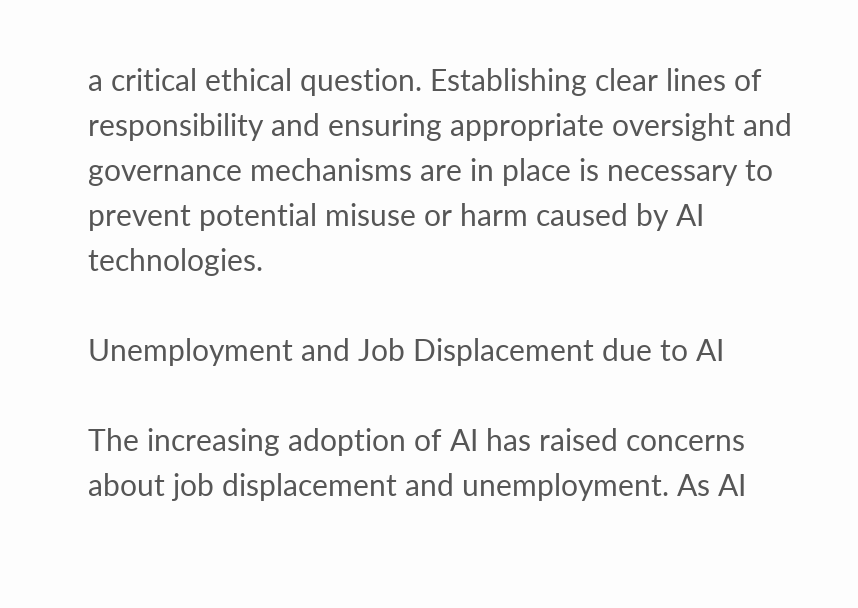a critical ethical question. Establishing clear lines of responsibility and ensuring appropriate oversight and governance mechanisms are in place is necessary to prevent potential misuse or harm caused by AI technologies.

Unemployment and Job Displacement due to AI

The increasing adoption of AI has raised concerns about job displacement and unemployment. As AI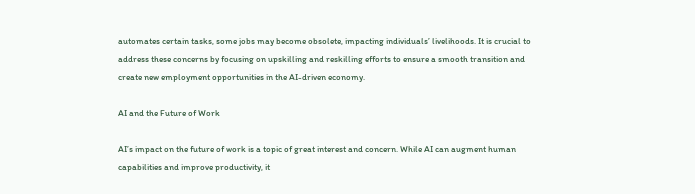automates certain tasks, some jobs may become obsolete, impacting individuals’ livelihoods. It is crucial to address these concerns by focusing on upskilling and reskilling efforts to ensure a smooth transition and create new employment opportunities in the AI-driven economy.

AI and the Future of Work

AI’s impact on the future of work is a topic of great interest and concern. While AI can augment human capabilities and improve productivity, it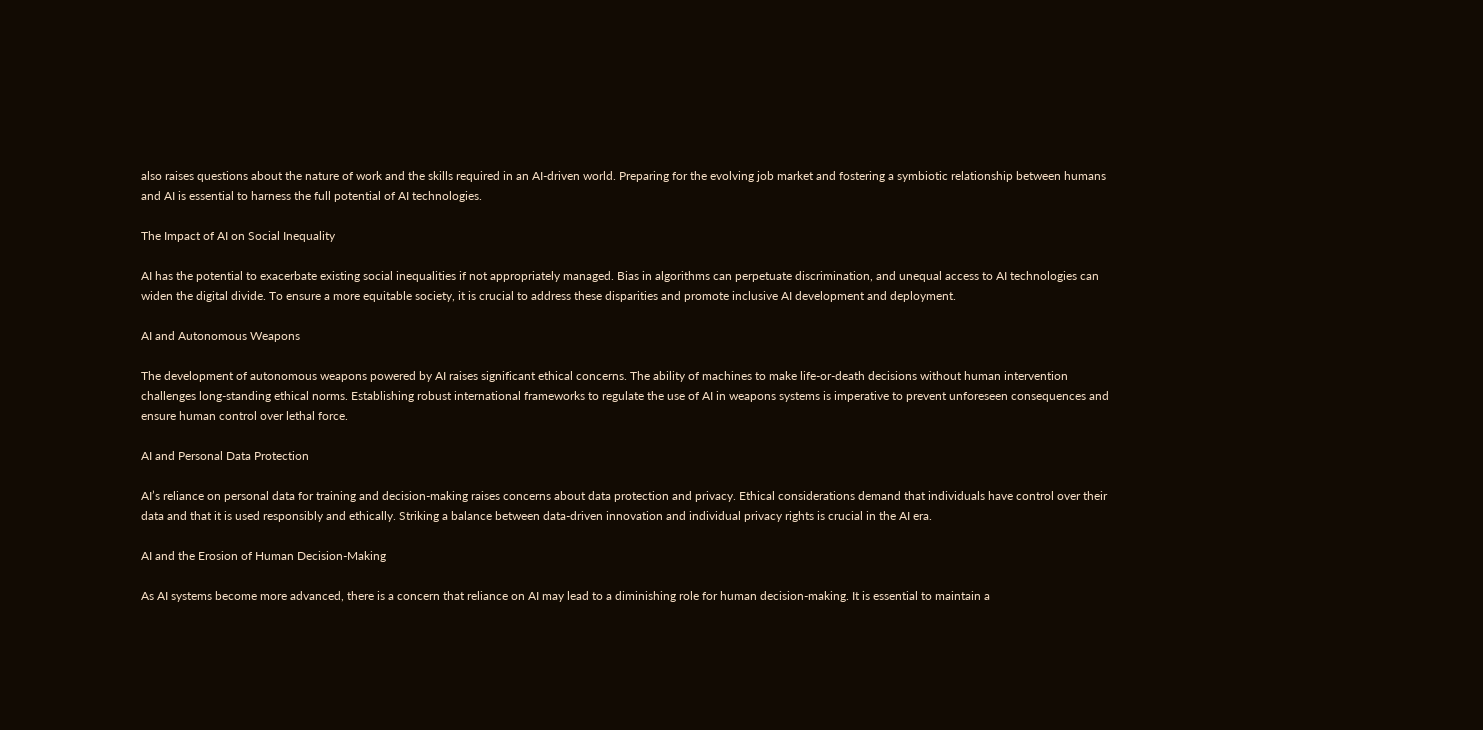also raises questions about the nature of work and the skills required in an AI-driven world. Preparing for the evolving job market and fostering a symbiotic relationship between humans and AI is essential to harness the full potential of AI technologies.

The Impact of AI on Social Inequality

AI has the potential to exacerbate existing social inequalities if not appropriately managed. Bias in algorithms can perpetuate discrimination, and unequal access to AI technologies can widen the digital divide. To ensure a more equitable society, it is crucial to address these disparities and promote inclusive AI development and deployment.

AI and Autonomous Weapons

The development of autonomous weapons powered by AI raises significant ethical concerns. The ability of machines to make life-or-death decisions without human intervention challenges long-standing ethical norms. Establishing robust international frameworks to regulate the use of AI in weapons systems is imperative to prevent unforeseen consequences and ensure human control over lethal force.

AI and Personal Data Protection

AI’s reliance on personal data for training and decision-making raises concerns about data protection and privacy. Ethical considerations demand that individuals have control over their data and that it is used responsibly and ethically. Striking a balance between data-driven innovation and individual privacy rights is crucial in the AI era.

AI and the Erosion of Human Decision-Making

As AI systems become more advanced, there is a concern that reliance on AI may lead to a diminishing role for human decision-making. It is essential to maintain a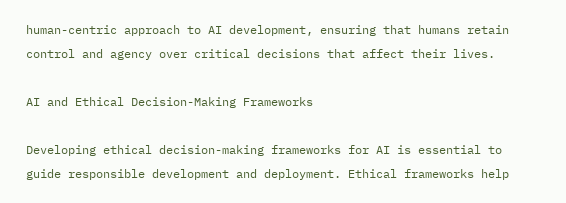human-centric approach to AI development, ensuring that humans retain control and agency over critical decisions that affect their lives.

AI and Ethical Decision-Making Frameworks

Developing ethical decision-making frameworks for AI is essential to guide responsible development and deployment. Ethical frameworks help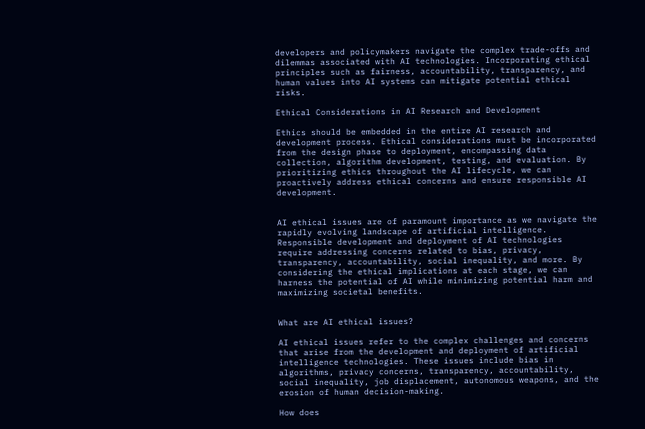developers and policymakers navigate the complex trade-offs and dilemmas associated with AI technologies. Incorporating ethical principles such as fairness, accountability, transparency, and human values into AI systems can mitigate potential ethical risks.

Ethical Considerations in AI Research and Development

Ethics should be embedded in the entire AI research and development process. Ethical considerations must be incorporated from the design phase to deployment, encompassing data collection, algorithm development, testing, and evaluation. By prioritizing ethics throughout the AI lifecycle, we can proactively address ethical concerns and ensure responsible AI development.


AI ethical issues are of paramount importance as we navigate the rapidly evolving landscape of artificial intelligence. Responsible development and deployment of AI technologies require addressing concerns related to bias, privacy, transparency, accountability, social inequality, and more. By considering the ethical implications at each stage, we can harness the potential of AI while minimizing potential harm and maximizing societal benefits.


What are AI ethical issues?

AI ethical issues refer to the complex challenges and concerns that arise from the development and deployment of artificial intelligence technologies. These issues include bias in algorithms, privacy concerns, transparency, accountability, social inequality, job displacement, autonomous weapons, and the erosion of human decision-making.

How does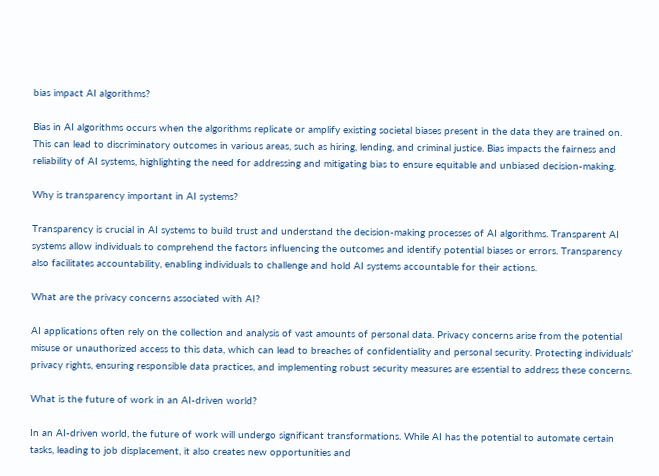bias impact AI algorithms?

Bias in AI algorithms occurs when the algorithms replicate or amplify existing societal biases present in the data they are trained on. This can lead to discriminatory outcomes in various areas, such as hiring, lending, and criminal justice. Bias impacts the fairness and reliability of AI systems, highlighting the need for addressing and mitigating bias to ensure equitable and unbiased decision-making.

Why is transparency important in AI systems?

Transparency is crucial in AI systems to build trust and understand the decision-making processes of AI algorithms. Transparent AI systems allow individuals to comprehend the factors influencing the outcomes and identify potential biases or errors. Transparency also facilitates accountability, enabling individuals to challenge and hold AI systems accountable for their actions.

What are the privacy concerns associated with AI?

AI applications often rely on the collection and analysis of vast amounts of personal data. Privacy concerns arise from the potential misuse or unauthorized access to this data, which can lead to breaches of confidentiality and personal security. Protecting individuals’ privacy rights, ensuring responsible data practices, and implementing robust security measures are essential to address these concerns.

What is the future of work in an AI-driven world?

In an AI-driven world, the future of work will undergo significant transformations. While AI has the potential to automate certain tasks, leading to job displacement, it also creates new opportunities and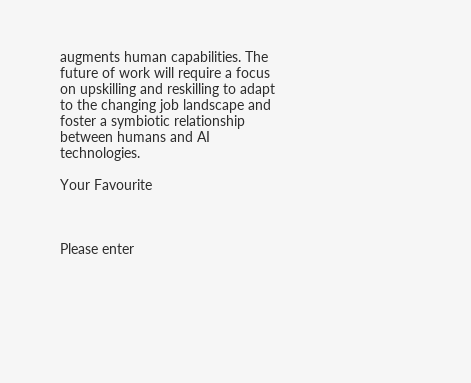augments human capabilities. The future of work will require a focus on upskilling and reskilling to adapt to the changing job landscape and foster a symbiotic relationship between humans and AI technologies.

Your Favourite



Please enter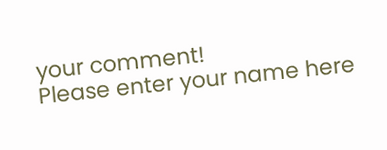your comment!
Please enter your name here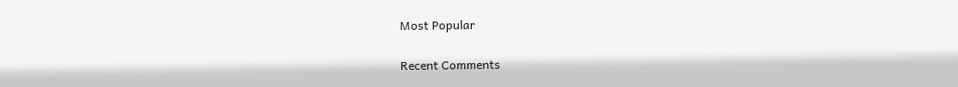Most Popular

Recent Comments